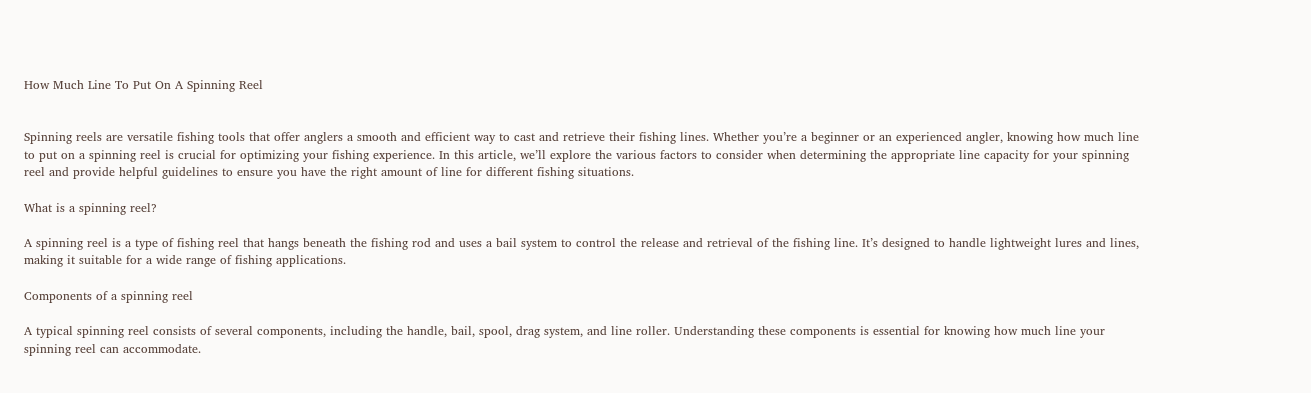How Much Line To Put On A Spinning Reel


Spinning reels are versatile fishing tools that offer anglers a smooth and efficient way to cast and retrieve their fishing lines. Whether you’re a beginner or an experienced angler, knowing how much line to put on a spinning reel is crucial for optimizing your fishing experience. In this article, we’ll explore the various factors to consider when determining the appropriate line capacity for your spinning reel and provide helpful guidelines to ensure you have the right amount of line for different fishing situations.

What is a spinning reel?

A spinning reel is a type of fishing reel that hangs beneath the fishing rod and uses a bail system to control the release and retrieval of the fishing line. It’s designed to handle lightweight lures and lines, making it suitable for a wide range of fishing applications.

Components of a spinning reel

A typical spinning reel consists of several components, including the handle, bail, spool, drag system, and line roller. Understanding these components is essential for knowing how much line your spinning reel can accommodate.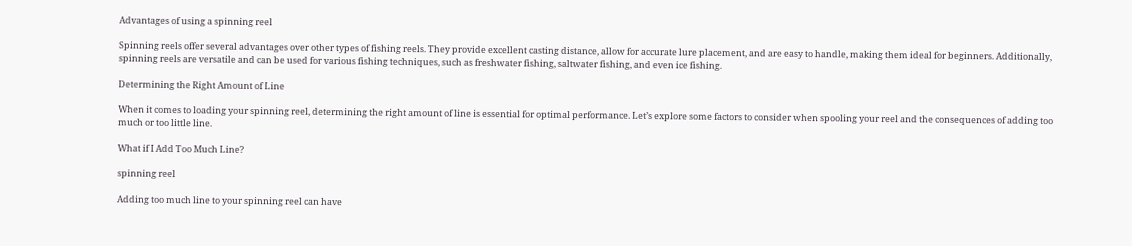Advantages of using a spinning reel

Spinning reels offer several advantages over other types of fishing reels. They provide excellent casting distance, allow for accurate lure placement, and are easy to handle, making them ideal for beginners. Additionally, spinning reels are versatile and can be used for various fishing techniques, such as freshwater fishing, saltwater fishing, and even ice fishing.

Determining the Right Amount of Line

When it comes to loading your spinning reel, determining the right amount of line is essential for optimal performance. Let’s explore some factors to consider when spooling your reel and the consequences of adding too much or too little line.

What if I Add Too Much Line?

spinning reel

Adding too much line to your spinning reel can have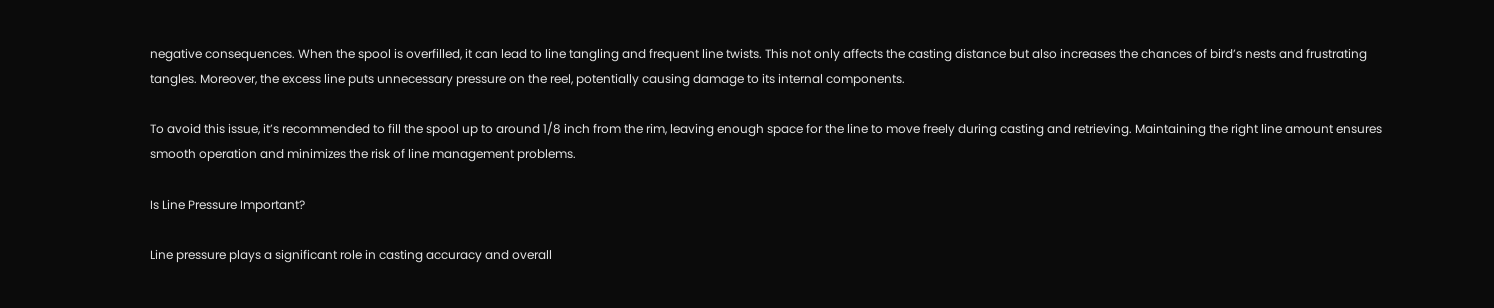negative consequences. When the spool is overfilled, it can lead to line tangling and frequent line twists. This not only affects the casting distance but also increases the chances of bird’s nests and frustrating tangles. Moreover, the excess line puts unnecessary pressure on the reel, potentially causing damage to its internal components.

To avoid this issue, it’s recommended to fill the spool up to around 1/8 inch from the rim, leaving enough space for the line to move freely during casting and retrieving. Maintaining the right line amount ensures smooth operation and minimizes the risk of line management problems.

Is Line Pressure Important?

Line pressure plays a significant role in casting accuracy and overall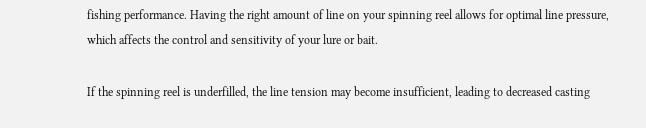fishing performance. Having the right amount of line on your spinning reel allows for optimal line pressure, which affects the control and sensitivity of your lure or bait.

If the spinning reel is underfilled, the line tension may become insufficient, leading to decreased casting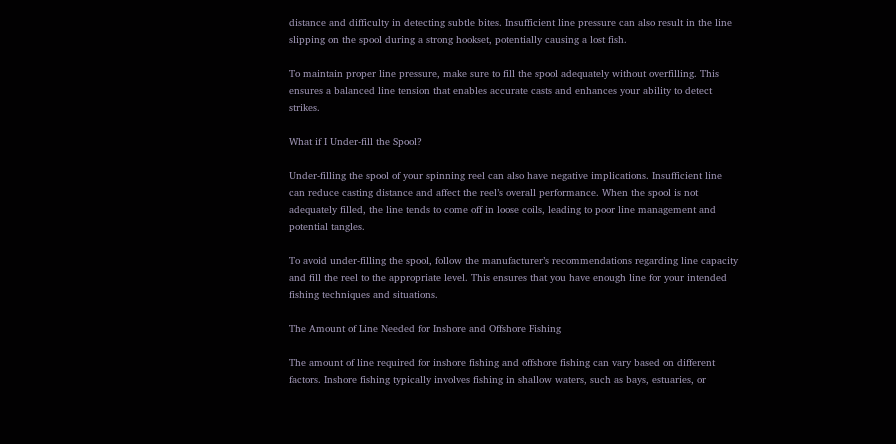distance and difficulty in detecting subtle bites. Insufficient line pressure can also result in the line slipping on the spool during a strong hookset, potentially causing a lost fish.

To maintain proper line pressure, make sure to fill the spool adequately without overfilling. This ensures a balanced line tension that enables accurate casts and enhances your ability to detect strikes.

What if I Under-fill the Spool?

Under-filling the spool of your spinning reel can also have negative implications. Insufficient line can reduce casting distance and affect the reel’s overall performance. When the spool is not adequately filled, the line tends to come off in loose coils, leading to poor line management and potential tangles.

To avoid under-filling the spool, follow the manufacturer’s recommendations regarding line capacity and fill the reel to the appropriate level. This ensures that you have enough line for your intended fishing techniques and situations.

The Amount of Line Needed for Inshore and Offshore Fishing

The amount of line required for inshore fishing and offshore fishing can vary based on different factors. Inshore fishing typically involves fishing in shallow waters, such as bays, estuaries, or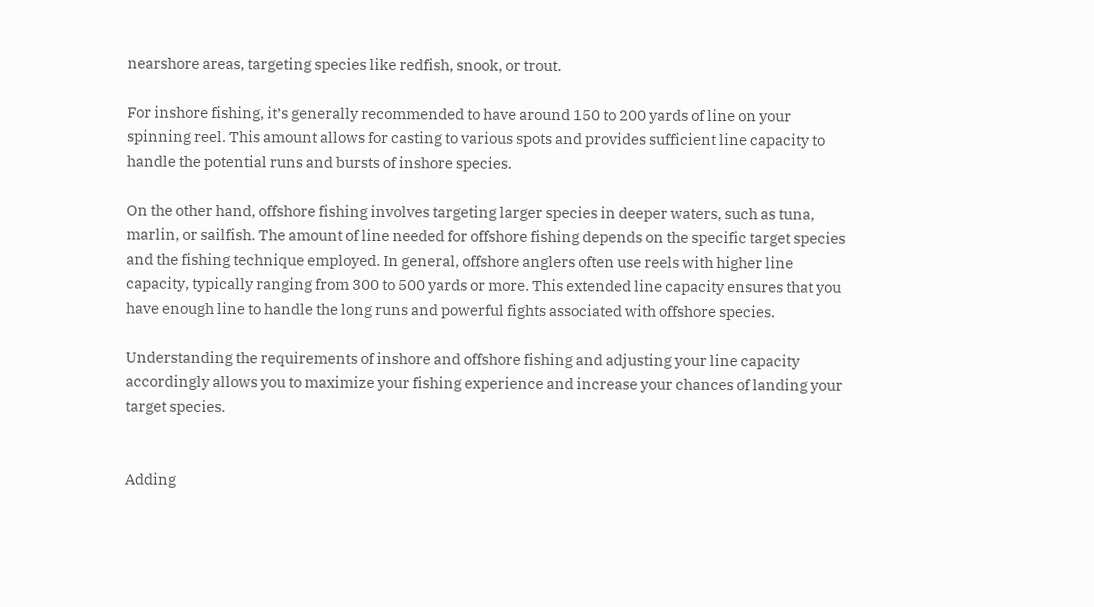nearshore areas, targeting species like redfish, snook, or trout.

For inshore fishing, it’s generally recommended to have around 150 to 200 yards of line on your spinning reel. This amount allows for casting to various spots and provides sufficient line capacity to handle the potential runs and bursts of inshore species.

On the other hand, offshore fishing involves targeting larger species in deeper waters, such as tuna, marlin, or sailfish. The amount of line needed for offshore fishing depends on the specific target species and the fishing technique employed. In general, offshore anglers often use reels with higher line capacity, typically ranging from 300 to 500 yards or more. This extended line capacity ensures that you have enough line to handle the long runs and powerful fights associated with offshore species.

Understanding the requirements of inshore and offshore fishing and adjusting your line capacity accordingly allows you to maximize your fishing experience and increase your chances of landing your target species.


Adding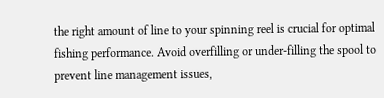the right amount of line to your spinning reel is crucial for optimal fishing performance. Avoid overfilling or under-filling the spool to prevent line management issues,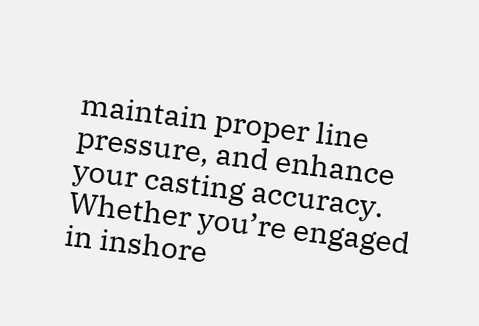maintain proper line pressure, and enhance your casting accuracy. Whether you’re engaged in inshore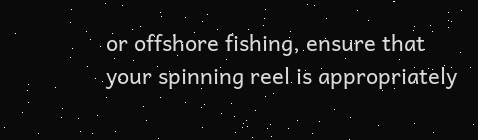or offshore fishing, ensure that your spinning reel is appropriately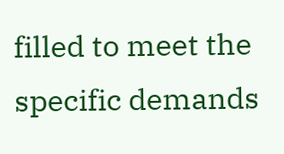filled to meet the specific demands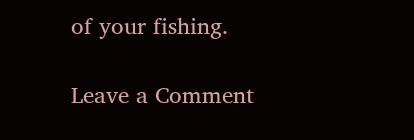of your fishing.

Leave a Comment